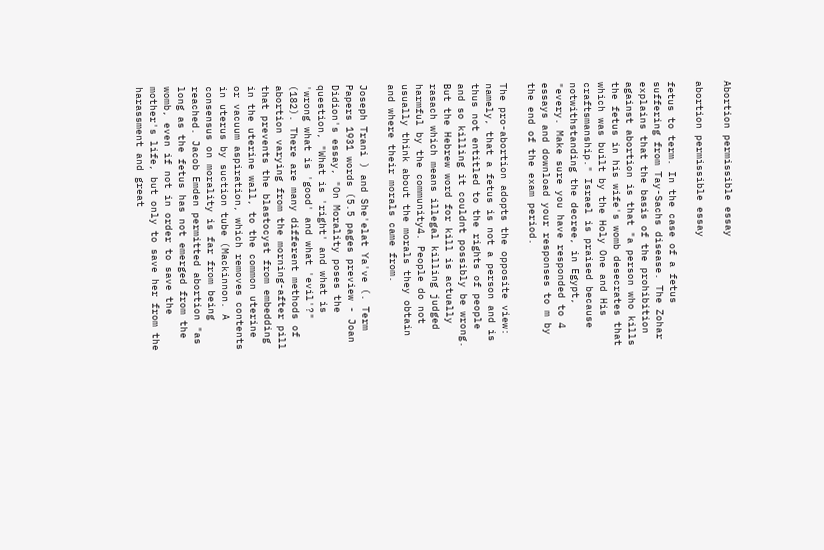Abortion permissible essay

abortion permissible essay

fetus to term. In the case of a fetus suffering from Tay-Sachs disease. The Zohar explains that the basis of the prohibition against abortion is that "a person who kills the fetus in his wife's womb desecrates that which was built by the Holy One and His craftsmanship." Israel is praised because notwithstanding the decree, in Egypt, "every. Make sure you have responded to 4 essays and download your responses to m by the end of the exam period.

The pro-abortion adopts the opposite view: namely, that a fetus is not a person and is thus not entitled to the rights of people and so killing it couldnt possibly be wrong. But the Hebrew word for kill is actually rasach which means illegal killing judged harmful by the community4. People do not usually think about the morals they obtain and where their morals came from.

Joseph Trani ) and She'elat Ya've (. Term Papers 1931 words (5.5 pages preview - Joan Didion's essay, "On Morality poses the question, "What is 'right' and what is 'wrong what is 'good' and what 'evil'?" (182). There are many different methods of abortion varying from the morning-after pill that prevents the blastocyst from embedding in the uterine wall, to the common uterine or vacuum aspiration, which removes contents in uterus by suction tube (Mackinnon. A consensus on morality is far from being reached. Jacob Emden permitted abortion "as long as the fetus has not emerged from the womb, even if not in order to save the mother's life, but only to save her from the harassment and great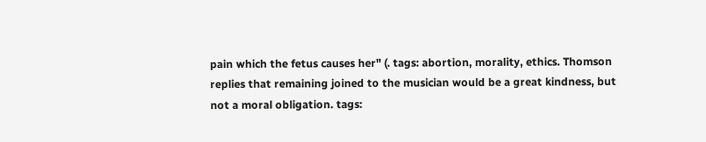pain which the fetus causes her" (. tags: abortion, morality, ethics. Thomson replies that remaining joined to the musician would be a great kindness, but not a moral obligation. tags: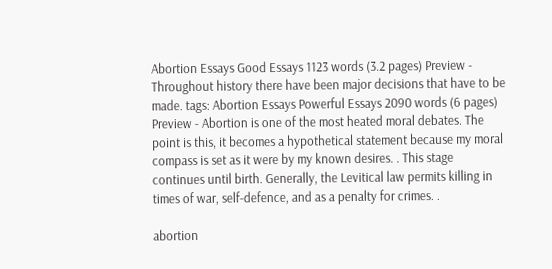Abortion Essays Good Essays 1123 words (3.2 pages) Preview - Throughout history there have been major decisions that have to be made. tags: Abortion Essays Powerful Essays 2090 words (6 pages) Preview - Abortion is one of the most heated moral debates. The point is this, it becomes a hypothetical statement because my moral compass is set as it were by my known desires. . This stage continues until birth. Generally, the Levitical law permits killing in times of war, self-defence, and as a penalty for crimes. .

abortion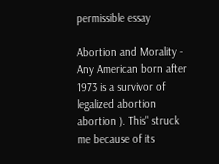permissible essay

Abortion and Morality - Any American born after 1973 is a survivor of legalized abortion abortion ). This" struck me because of its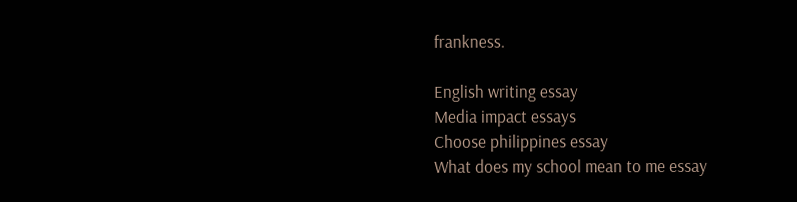frankness.

English writing essay
Media impact essays
Choose philippines essay
What does my school mean to me essay